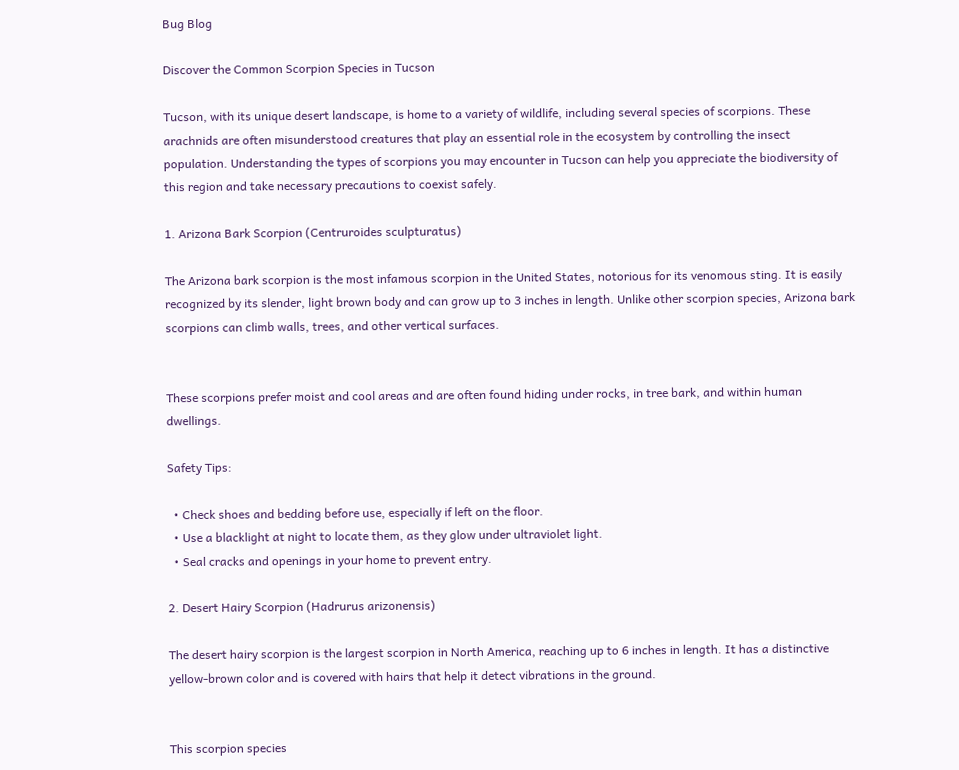Bug Blog

Discover the Common Scorpion Species in Tucson

Tucson, with its unique desert landscape, is home to a variety of wildlife, including several species of scorpions. These arachnids are often misunderstood creatures that play an essential role in the ecosystem by controlling the insect population. Understanding the types of scorpions you may encounter in Tucson can help you appreciate the biodiversity of this region and take necessary precautions to coexist safely.

1. Arizona Bark Scorpion (Centruroides sculpturatus)

The Arizona bark scorpion is the most infamous scorpion in the United States, notorious for its venomous sting. It is easily recognized by its slender, light brown body and can grow up to 3 inches in length. Unlike other scorpion species, Arizona bark scorpions can climb walls, trees, and other vertical surfaces.


These scorpions prefer moist and cool areas and are often found hiding under rocks, in tree bark, and within human dwellings.

Safety Tips:

  • Check shoes and bedding before use, especially if left on the floor.
  • Use a blacklight at night to locate them, as they glow under ultraviolet light.
  • Seal cracks and openings in your home to prevent entry.

2. Desert Hairy Scorpion (Hadrurus arizonensis)

The desert hairy scorpion is the largest scorpion in North America, reaching up to 6 inches in length. It has a distinctive yellow-brown color and is covered with hairs that help it detect vibrations in the ground.


This scorpion species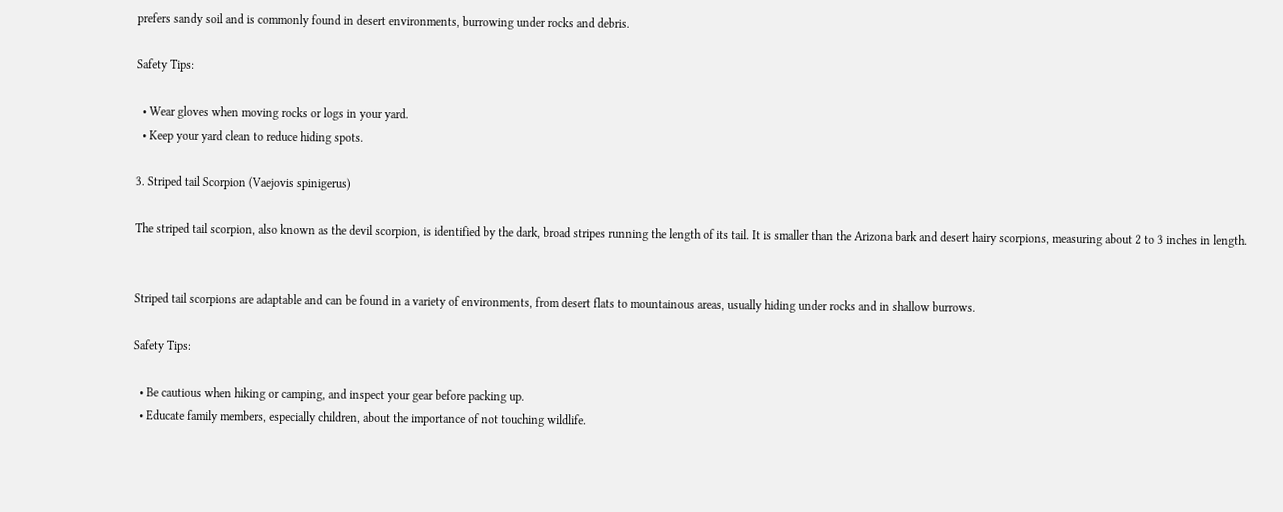prefers sandy soil and is commonly found in desert environments, burrowing under rocks and debris.

Safety Tips:

  • Wear gloves when moving rocks or logs in your yard.
  • Keep your yard clean to reduce hiding spots.

3. Striped tail Scorpion (Vaejovis spinigerus)

The striped tail scorpion, also known as the devil scorpion, is identified by the dark, broad stripes running the length of its tail. It is smaller than the Arizona bark and desert hairy scorpions, measuring about 2 to 3 inches in length.


Striped tail scorpions are adaptable and can be found in a variety of environments, from desert flats to mountainous areas, usually hiding under rocks and in shallow burrows.

Safety Tips:

  • Be cautious when hiking or camping, and inspect your gear before packing up.
  • Educate family members, especially children, about the importance of not touching wildlife.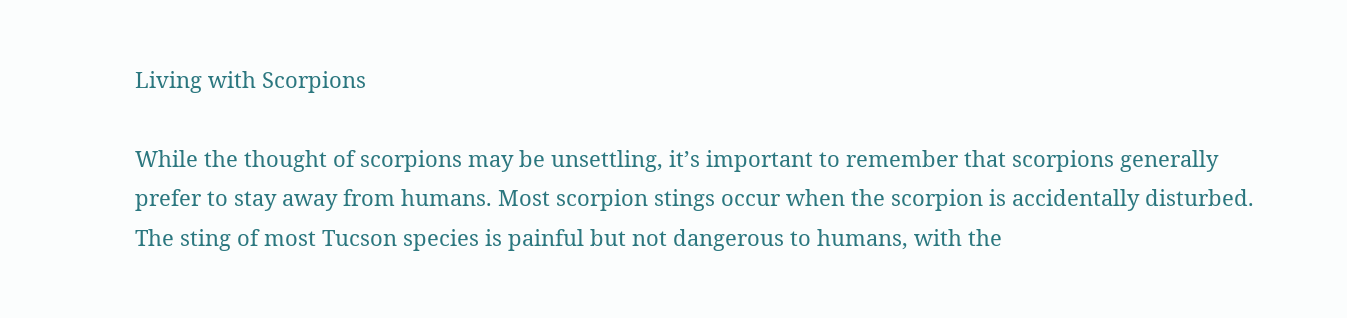Living with Scorpions

While the thought of scorpions may be unsettling, it’s important to remember that scorpions generally prefer to stay away from humans. Most scorpion stings occur when the scorpion is accidentally disturbed. The sting of most Tucson species is painful but not dangerous to humans, with the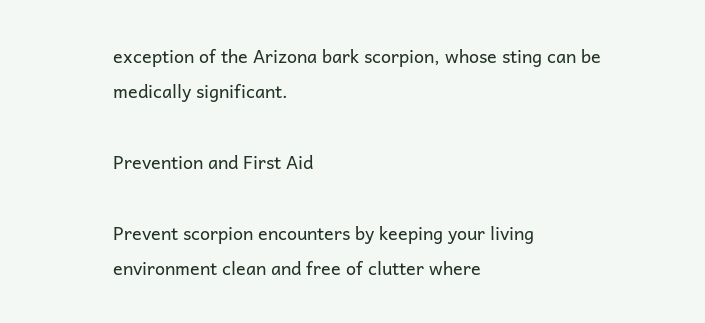exception of the Arizona bark scorpion, whose sting can be medically significant.

Prevention and First Aid

Prevent scorpion encounters by keeping your living environment clean and free of clutter where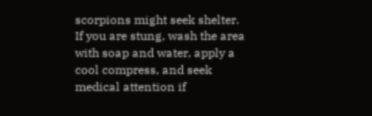scorpions might seek shelter. If you are stung, wash the area with soap and water, apply a cool compress, and seek medical attention if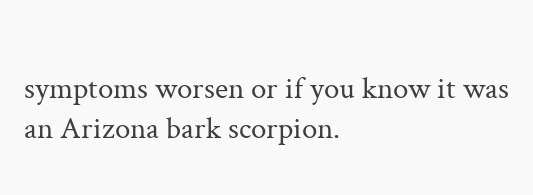symptoms worsen or if you know it was an Arizona bark scorpion.